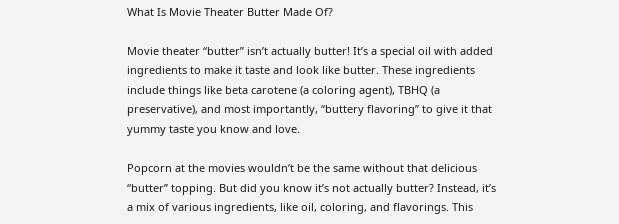What Is Movie Theater Butter Made Of?

Movie theater “butter” isn’t actually butter! It’s a special oil with added ingredients to make it taste and look like butter. These ingredients include things like beta carotene (a coloring agent), TBHQ (a preservative), and most importantly, “buttery flavoring” to give it that yummy taste you know and love.

Popcorn at the movies wouldn’t be the same without that delicious “butter” topping. But did you know it’s not actually butter? Instead, it’s a mix of various ingredients, like oil, coloring, and flavorings. This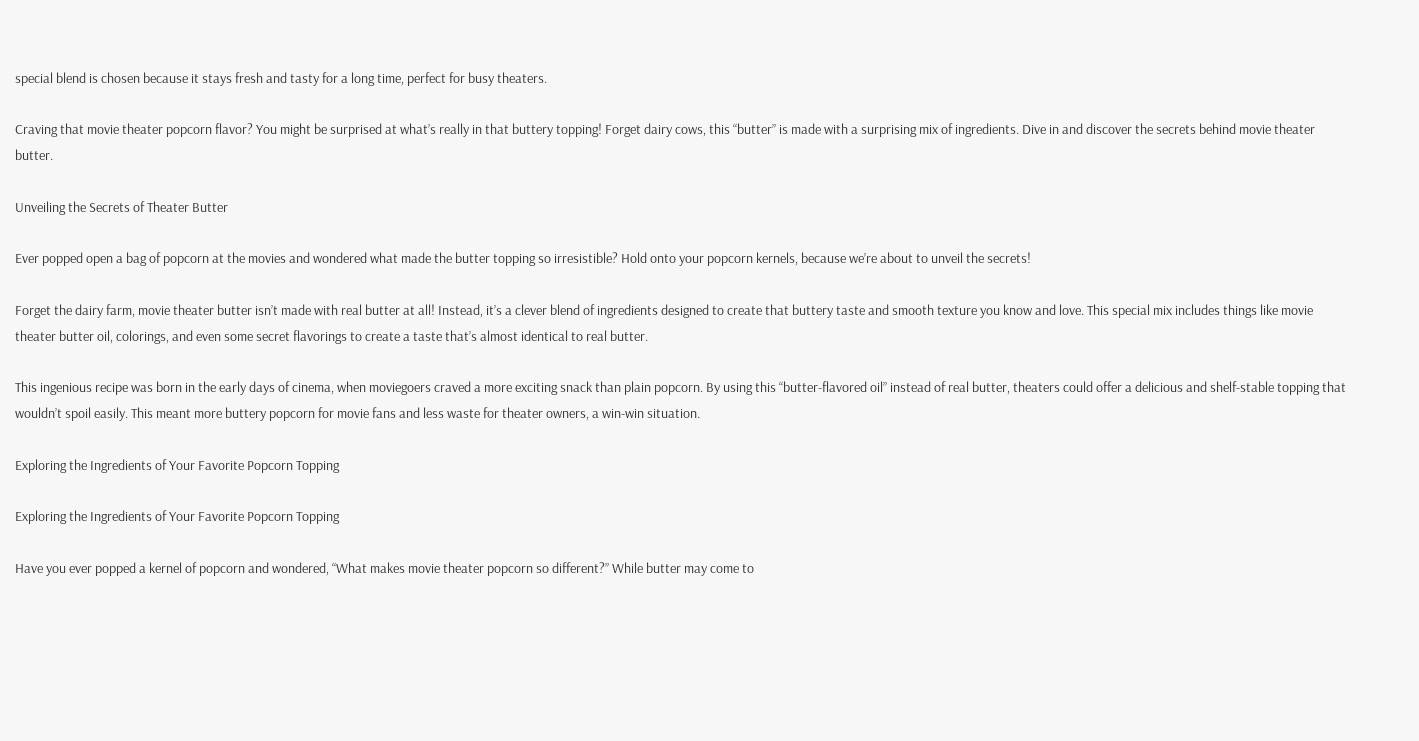special blend is chosen because it stays fresh and tasty for a long time, perfect for busy theaters.

Craving that movie theater popcorn flavor? You might be surprised at what’s really in that buttery topping! Forget dairy cows, this “butter” is made with a surprising mix of ingredients. Dive in and discover the secrets behind movie theater butter.

Unveiling the Secrets of Theater Butter

Ever popped open a bag of popcorn at the movies and wondered what made the butter topping so irresistible? Hold onto your popcorn kernels, because we’re about to unveil the secrets!

Forget the dairy farm, movie theater butter isn’t made with real butter at all! Instead, it’s a clever blend of ingredients designed to create that buttery taste and smooth texture you know and love. This special mix includes things like movie theater butter oil, colorings, and even some secret flavorings to create a taste that’s almost identical to real butter.

This ingenious recipe was born in the early days of cinema, when moviegoers craved a more exciting snack than plain popcorn. By using this “butter-flavored oil” instead of real butter, theaters could offer a delicious and shelf-stable topping that wouldn’t spoil easily. This meant more buttery popcorn for movie fans and less waste for theater owners, a win-win situation.

Exploring the Ingredients of Your Favorite Popcorn Topping

Exploring the Ingredients of Your Favorite Popcorn Topping

Have you ever popped a kernel of popcorn and wondered, “What makes movie theater popcorn so different?” While butter may come to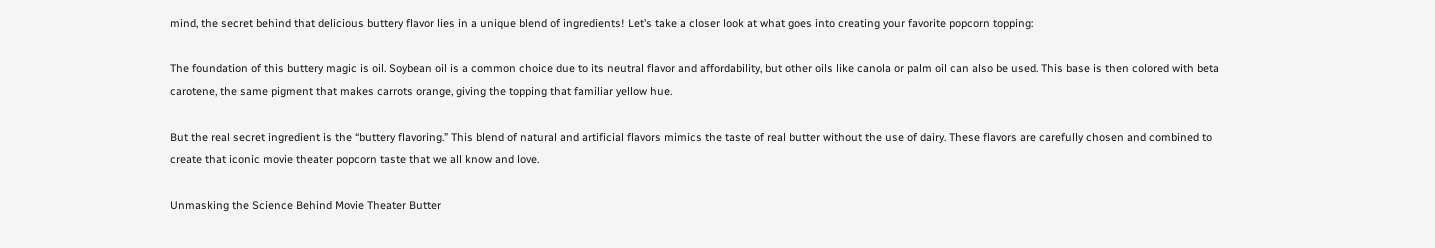mind, the secret behind that delicious buttery flavor lies in a unique blend of ingredients! Let’s take a closer look at what goes into creating your favorite popcorn topping:

The foundation of this buttery magic is oil. Soybean oil is a common choice due to its neutral flavor and affordability, but other oils like canola or palm oil can also be used. This base is then colored with beta carotene, the same pigment that makes carrots orange, giving the topping that familiar yellow hue.

But the real secret ingredient is the “buttery flavoring.” This blend of natural and artificial flavors mimics the taste of real butter without the use of dairy. These flavors are carefully chosen and combined to create that iconic movie theater popcorn taste that we all know and love.

Unmasking the Science Behind Movie Theater Butter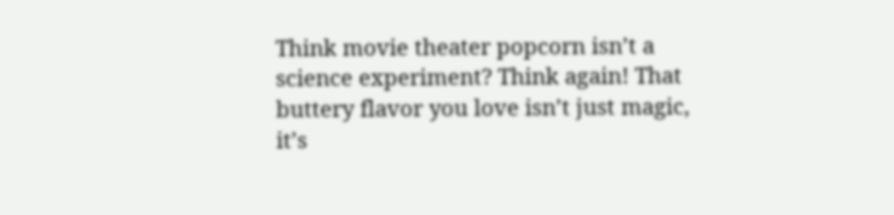Think movie theater popcorn isn’t a science experiment? Think again! That buttery flavor you love isn’t just magic, it’s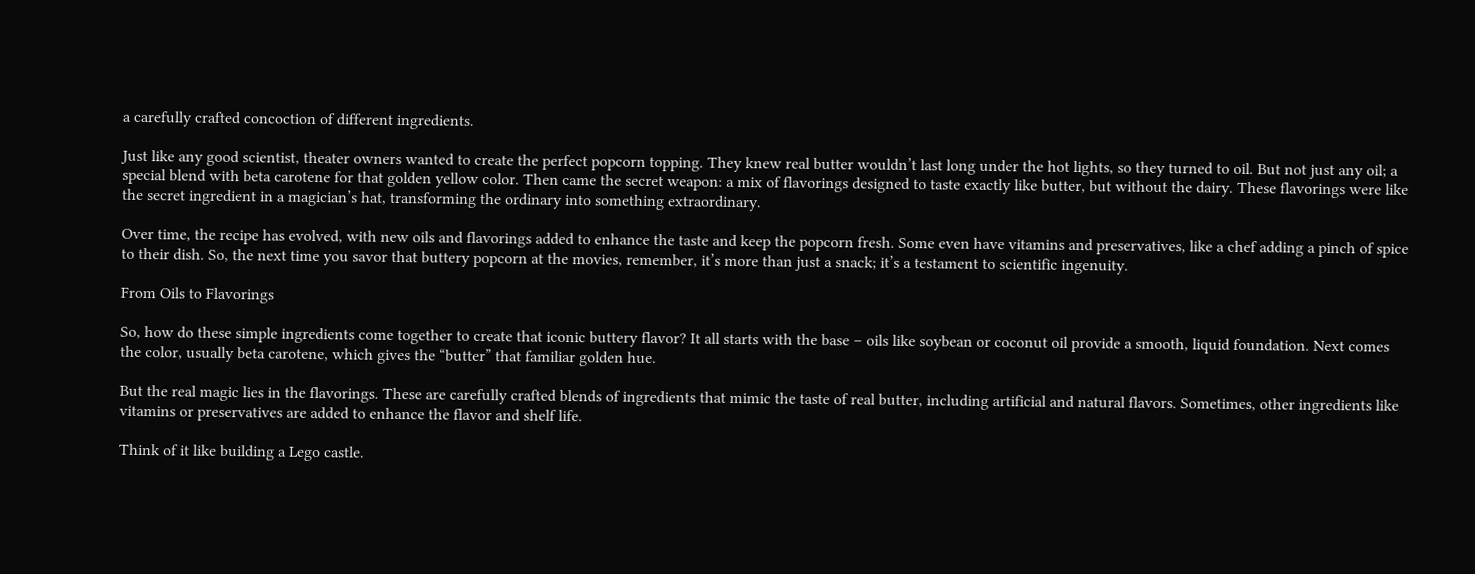a carefully crafted concoction of different ingredients.

Just like any good scientist, theater owners wanted to create the perfect popcorn topping. They knew real butter wouldn’t last long under the hot lights, so they turned to oil. But not just any oil; a special blend with beta carotene for that golden yellow color. Then came the secret weapon: a mix of flavorings designed to taste exactly like butter, but without the dairy. These flavorings were like the secret ingredient in a magician’s hat, transforming the ordinary into something extraordinary.

Over time, the recipe has evolved, with new oils and flavorings added to enhance the taste and keep the popcorn fresh. Some even have vitamins and preservatives, like a chef adding a pinch of spice to their dish. So, the next time you savor that buttery popcorn at the movies, remember, it’s more than just a snack; it’s a testament to scientific ingenuity.

From Oils to Flavorings

So, how do these simple ingredients come together to create that iconic buttery flavor? It all starts with the base – oils like soybean or coconut oil provide a smooth, liquid foundation. Next comes the color, usually beta carotene, which gives the “butter” that familiar golden hue.

But the real magic lies in the flavorings. These are carefully crafted blends of ingredients that mimic the taste of real butter, including artificial and natural flavors. Sometimes, other ingredients like vitamins or preservatives are added to enhance the flavor and shelf life.

Think of it like building a Lego castle.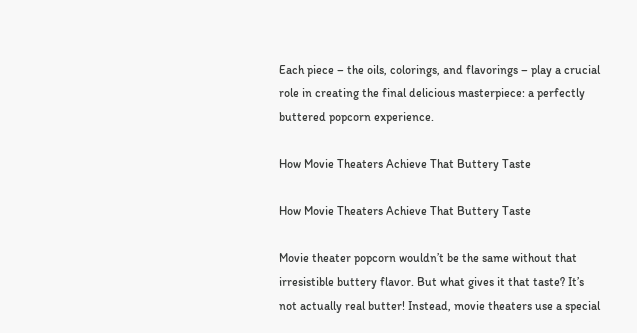Each piece – the oils, colorings, and flavorings – play a crucial role in creating the final delicious masterpiece: a perfectly buttered popcorn experience.

How Movie Theaters Achieve That Buttery Taste

How Movie Theaters Achieve That Buttery Taste

Movie theater popcorn wouldn’t be the same without that irresistible buttery flavor. But what gives it that taste? It’s not actually real butter! Instead, movie theaters use a special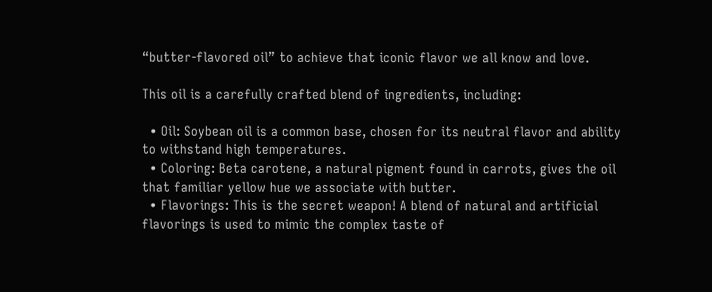“butter-flavored oil” to achieve that iconic flavor we all know and love.

This oil is a carefully crafted blend of ingredients, including:

  • Oil: Soybean oil is a common base, chosen for its neutral flavor and ability to withstand high temperatures.
  • Coloring: Beta carotene, a natural pigment found in carrots, gives the oil that familiar yellow hue we associate with butter.
  • Flavorings: This is the secret weapon! A blend of natural and artificial flavorings is used to mimic the complex taste of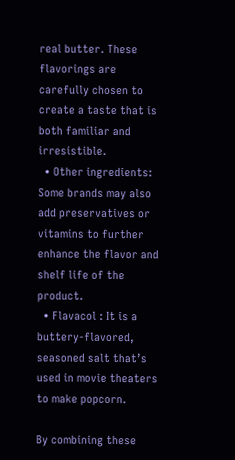real butter. These flavorings are carefully chosen to create a taste that is both familiar and irresistible.
  • Other ingredients: Some brands may also add preservatives or vitamins to further enhance the flavor and shelf life of the product.
  • Flavacol : It is a buttery-flavored, seasoned salt that’s used in movie theaters to make popcorn.

By combining these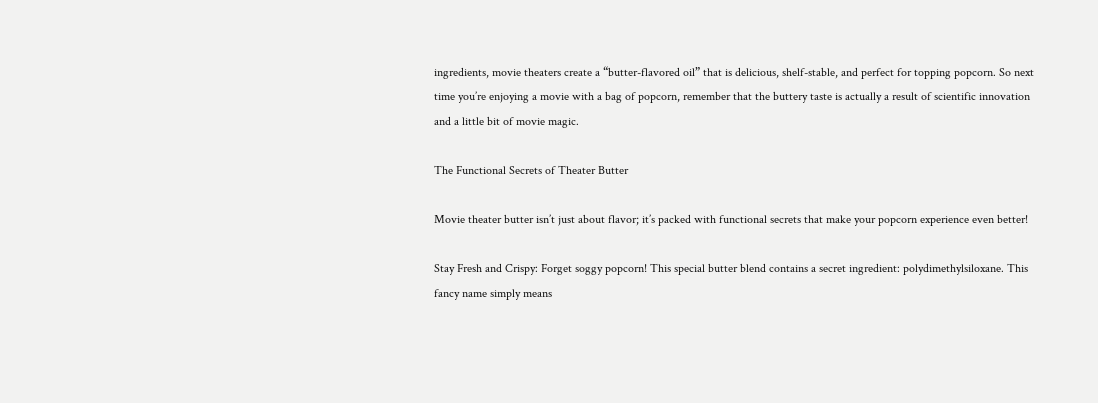ingredients, movie theaters create a “butter-flavored oil” that is delicious, shelf-stable, and perfect for topping popcorn. So next time you’re enjoying a movie with a bag of popcorn, remember that the buttery taste is actually a result of scientific innovation and a little bit of movie magic.

The Functional Secrets of Theater Butter

Movie theater butter isn’t just about flavor; it’s packed with functional secrets that make your popcorn experience even better!

Stay Fresh and Crispy: Forget soggy popcorn! This special butter blend contains a secret ingredient: polydimethylsiloxane. This fancy name simply means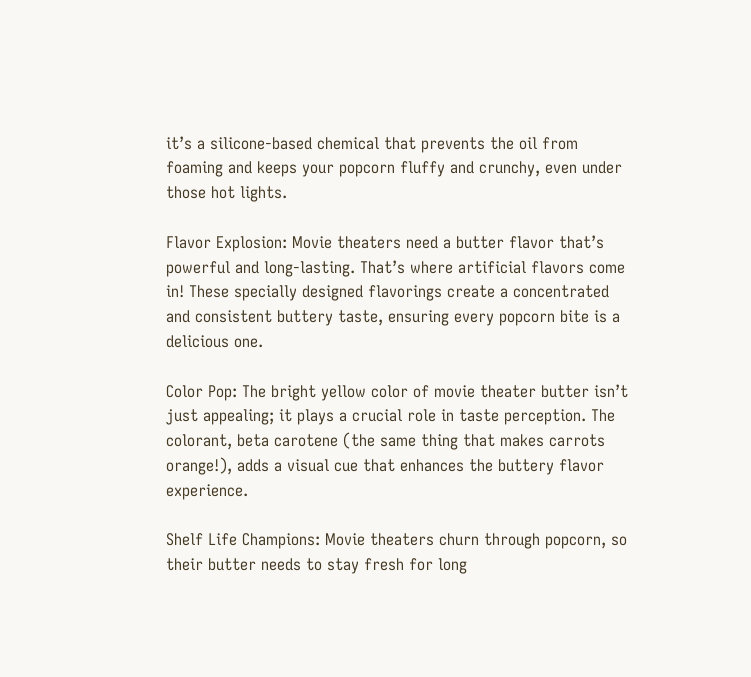it’s a silicone-based chemical that prevents the oil from foaming and keeps your popcorn fluffy and crunchy, even under those hot lights.

Flavor Explosion: Movie theaters need a butter flavor that’s powerful and long-lasting. That’s where artificial flavors come in! These specially designed flavorings create a concentrated and consistent buttery taste, ensuring every popcorn bite is a delicious one.

Color Pop: The bright yellow color of movie theater butter isn’t just appealing; it plays a crucial role in taste perception. The colorant, beta carotene (the same thing that makes carrots orange!), adds a visual cue that enhances the buttery flavor experience.

Shelf Life Champions: Movie theaters churn through popcorn, so their butter needs to stay fresh for long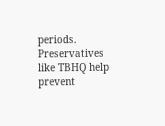periods. Preservatives like TBHQ help prevent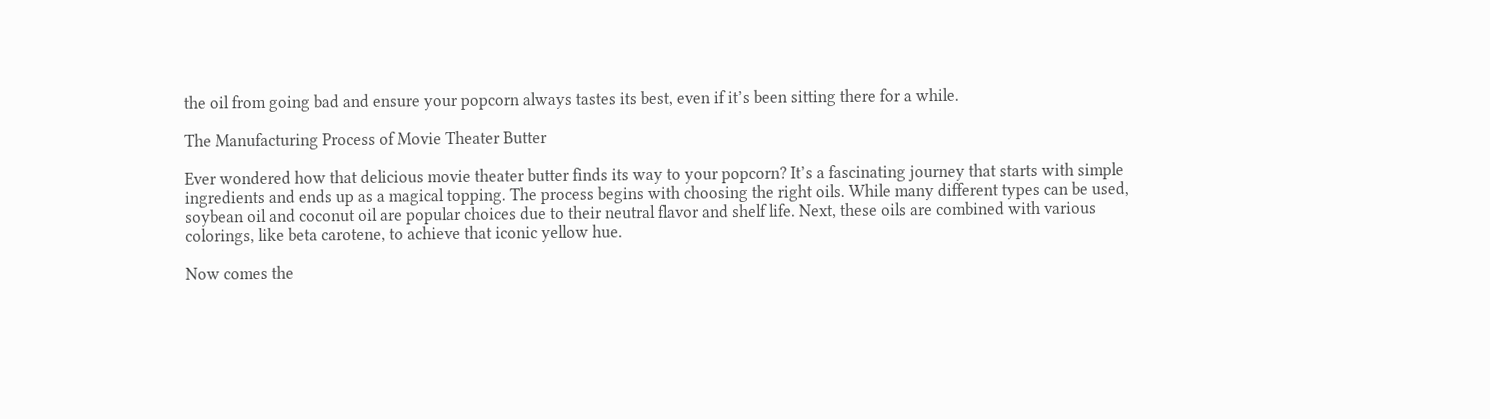the oil from going bad and ensure your popcorn always tastes its best, even if it’s been sitting there for a while.

The Manufacturing Process of Movie Theater Butter

Ever wondered how that delicious movie theater butter finds its way to your popcorn? It’s a fascinating journey that starts with simple ingredients and ends up as a magical topping. The process begins with choosing the right oils. While many different types can be used, soybean oil and coconut oil are popular choices due to their neutral flavor and shelf life. Next, these oils are combined with various colorings, like beta carotene, to achieve that iconic yellow hue.

Now comes the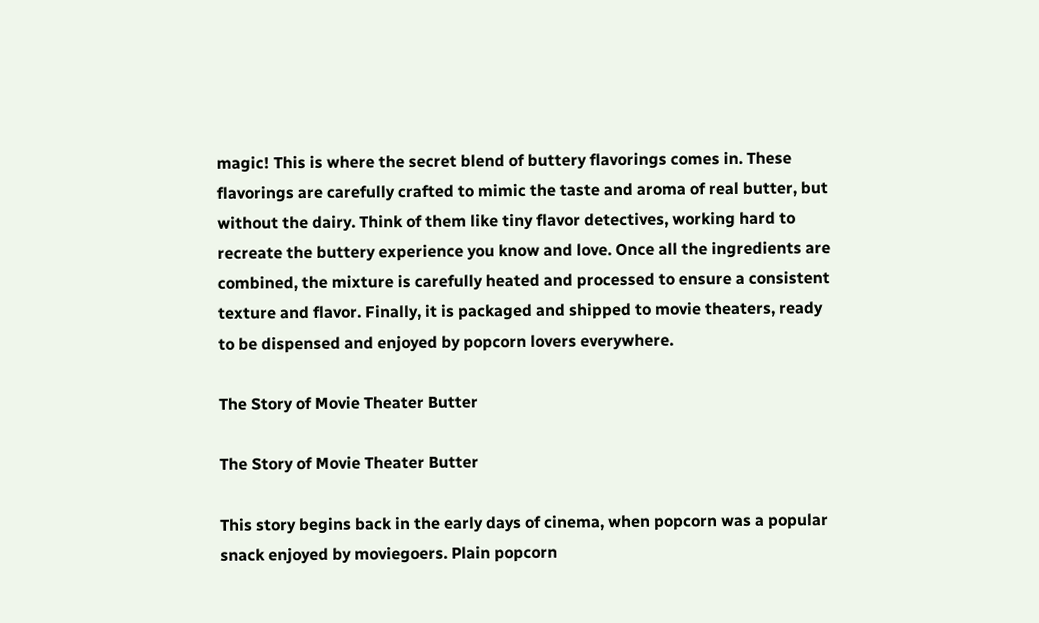magic! This is where the secret blend of buttery flavorings comes in. These flavorings are carefully crafted to mimic the taste and aroma of real butter, but without the dairy. Think of them like tiny flavor detectives, working hard to recreate the buttery experience you know and love. Once all the ingredients are combined, the mixture is carefully heated and processed to ensure a consistent texture and flavor. Finally, it is packaged and shipped to movie theaters, ready to be dispensed and enjoyed by popcorn lovers everywhere.

The Story of Movie Theater Butter

The Story of Movie Theater Butter

This story begins back in the early days of cinema, when popcorn was a popular snack enjoyed by moviegoers. Plain popcorn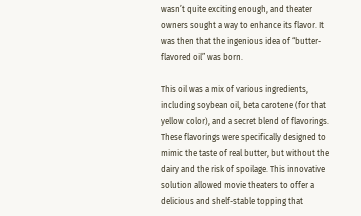wasn’t quite exciting enough, and theater owners sought a way to enhance its flavor. It was then that the ingenious idea of “butter-flavored oil” was born.

This oil was a mix of various ingredients, including soybean oil, beta carotene (for that yellow color), and a secret blend of flavorings. These flavorings were specifically designed to mimic the taste of real butter, but without the dairy and the risk of spoilage. This innovative solution allowed movie theaters to offer a delicious and shelf-stable topping that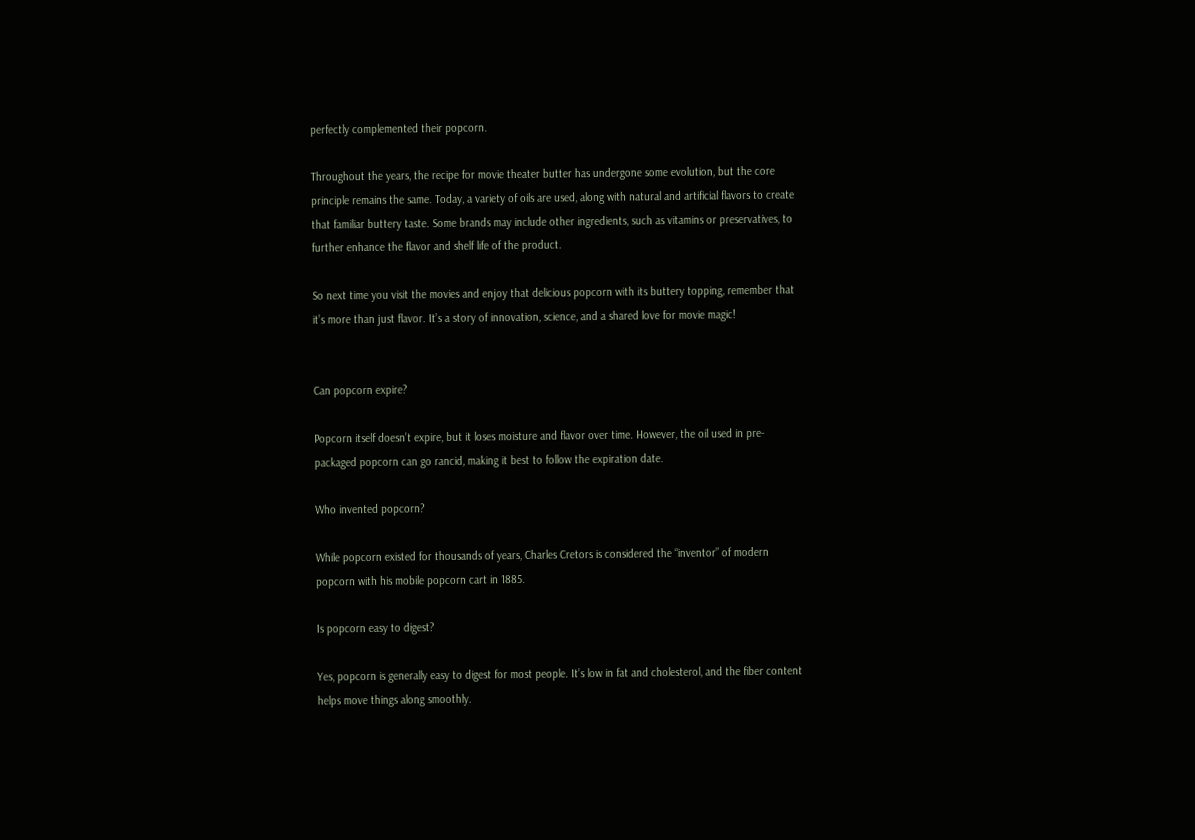perfectly complemented their popcorn.

Throughout the years, the recipe for movie theater butter has undergone some evolution, but the core principle remains the same. Today, a variety of oils are used, along with natural and artificial flavors to create that familiar buttery taste. Some brands may include other ingredients, such as vitamins or preservatives, to further enhance the flavor and shelf life of the product.

So next time you visit the movies and enjoy that delicious popcorn with its buttery topping, remember that it’s more than just flavor. It’s a story of innovation, science, and a shared love for movie magic!


Can popcorn expire?

Popcorn itself doesn’t expire, but it loses moisture and flavor over time. However, the oil used in pre-packaged popcorn can go rancid, making it best to follow the expiration date.

Who invented popcorn?

While popcorn existed for thousands of years, Charles Cretors is considered the “inventor” of modern popcorn with his mobile popcorn cart in 1885.

Is popcorn easy to digest?

Yes, popcorn is generally easy to digest for most people. It’s low in fat and cholesterol, and the fiber content helps move things along smoothly.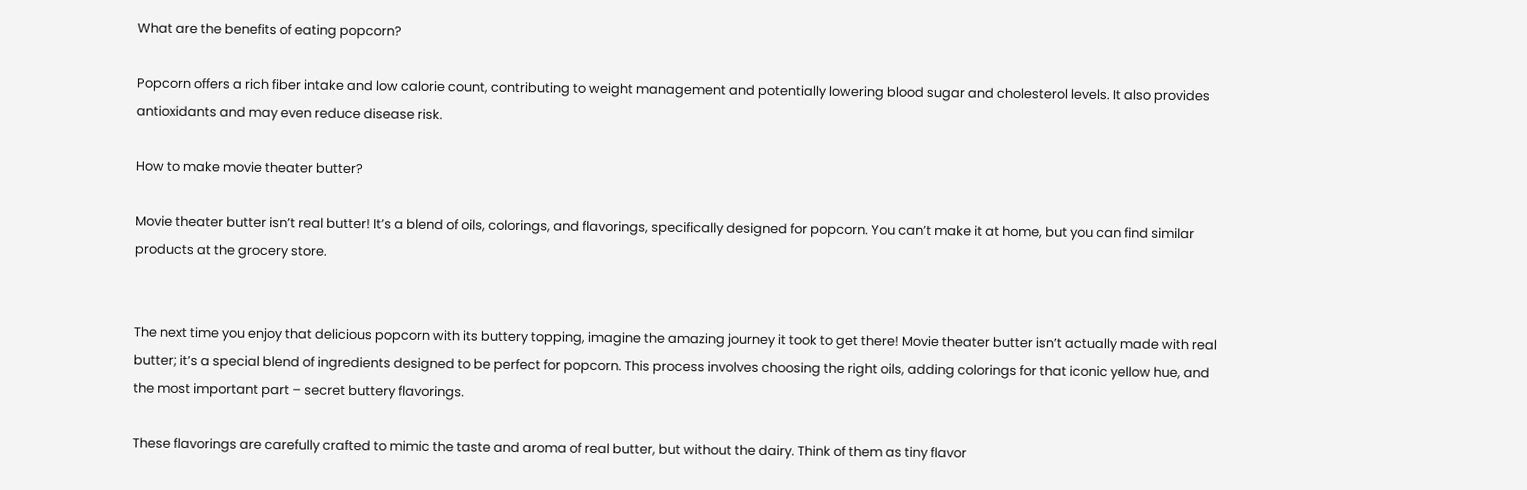What are the benefits of eating popcorn?

Popcorn offers a rich fiber intake and low calorie count, contributing to weight management and potentially lowering blood sugar and cholesterol levels. It also provides antioxidants and may even reduce disease risk.

How to make movie theater butter?

Movie theater butter isn’t real butter! It’s a blend of oils, colorings, and flavorings, specifically designed for popcorn. You can’t make it at home, but you can find similar products at the grocery store.


The next time you enjoy that delicious popcorn with its buttery topping, imagine the amazing journey it took to get there! Movie theater butter isn’t actually made with real butter; it’s a special blend of ingredients designed to be perfect for popcorn. This process involves choosing the right oils, adding colorings for that iconic yellow hue, and the most important part – secret buttery flavorings.

These flavorings are carefully crafted to mimic the taste and aroma of real butter, but without the dairy. Think of them as tiny flavor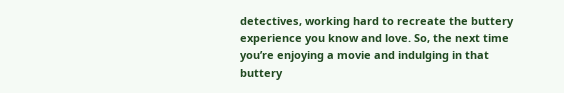detectives, working hard to recreate the buttery experience you know and love. So, the next time you’re enjoying a movie and indulging in that buttery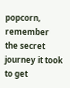popcorn, remember the secret journey it took to get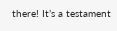there! It’s a testament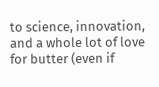to science, innovation, and a whole lot of love for butter (even if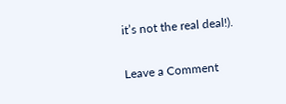it’s not the real deal!).

Leave a Comment